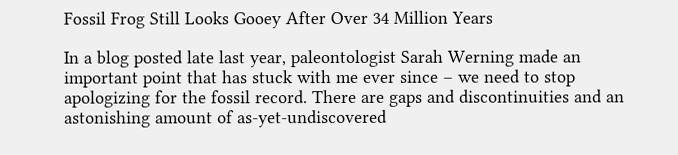Fossil Frog Still Looks Gooey After Over 34 Million Years

In a blog posted late last year, paleontologist Sarah Werning made an important point that has stuck with me ever since – we need to stop apologizing for the fossil record. There are gaps and discontinuities and an astonishing amount of as-yet-undiscovered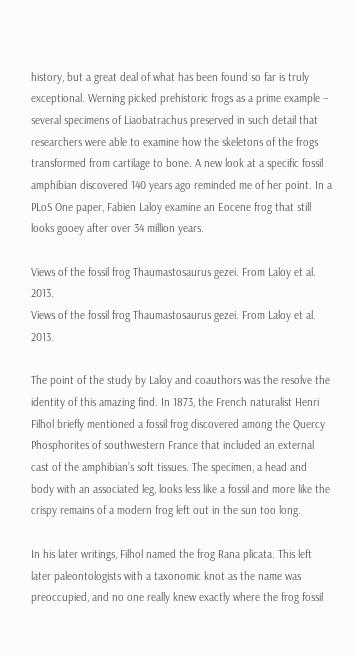history, but a great deal of what has been found so far is truly exceptional. Werning picked prehistoric frogs as a prime example – several specimens of Liaobatrachus preserved in such detail that researchers were able to examine how the skeletons of the frogs transformed from cartilage to bone. A new look at a specific fossil amphibian discovered 140 years ago reminded me of her point. In a PLoS One paper, Fabien Laloy examine an Eocene frog that still looks gooey after over 34 million years.

Views of the fossil frog Thaumastosaurus gezei. From Laloy et al. 2013.
Views of the fossil frog Thaumastosaurus gezei. From Laloy et al. 2013.

The point of the study by Laloy and coauthors was the resolve the identity of this amazing find. In 1873, the French naturalist Henri Filhol briefly mentioned a fossil frog discovered among the Quercy Phosphorites of southwestern France that included an external cast of the amphibian’s soft tissues. The specimen, a head and body with an associated leg, looks less like a fossil and more like the crispy remains of a modern frog left out in the sun too long.

In his later writings, Filhol named the frog Rana plicata. This left later paleontologists with a taxonomic knot as the name was preoccupied, and no one really knew exactly where the frog fossil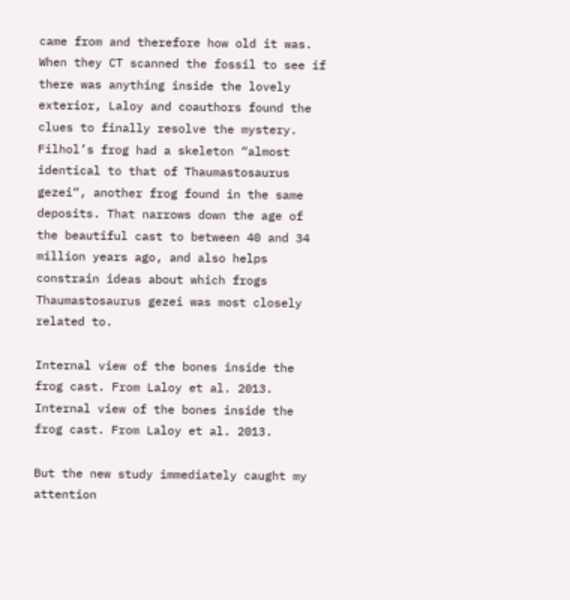came from and therefore how old it was. When they CT scanned the fossil to see if there was anything inside the lovely exterior, Laloy and coauthors found the clues to finally resolve the mystery. Filhol’s frog had a skeleton “almost identical to that of Thaumastosaurus gezei“, another frog found in the same deposits. That narrows down the age of the beautiful cast to between 40 and 34 million years ago, and also helps constrain ideas about which frogs Thaumastosaurus gezei was most closely related to.

Internal view of the bones inside the frog cast. From Laloy et al. 2013.
Internal view of the bones inside the frog cast. From Laloy et al. 2013.

But the new study immediately caught my attention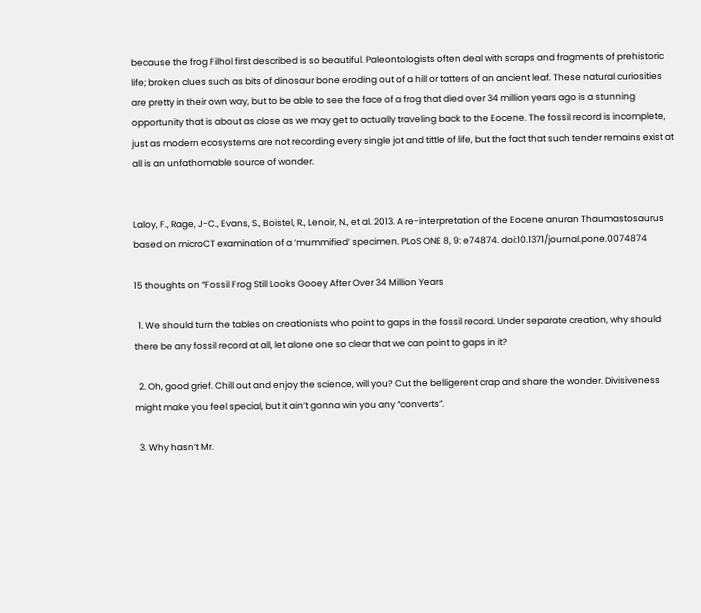because the frog Filhol first described is so beautiful. Paleontologists often deal with scraps and fragments of prehistoric life; broken clues such as bits of dinosaur bone eroding out of a hill or tatters of an ancient leaf. These natural curiosities are pretty in their own way, but to be able to see the face of a frog that died over 34 million years ago is a stunning opportunity that is about as close as we may get to actually traveling back to the Eocene. The fossil record is incomplete, just as modern ecosystems are not recording every single jot and tittle of life, but the fact that such tender remains exist at all is an unfathomable source of wonder.


Laloy, F., Rage, J-C., Evans, S., Boistel, R., Lenoir, N., et al. 2013. A re-interpretation of the Eocene anuran Thaumastosaurus based on microCT examination of a ‘mummified’ specimen. PLoS ONE 8, 9: e74874. doi:10.1371/journal.pone.0074874

15 thoughts on “Fossil Frog Still Looks Gooey After Over 34 Million Years

  1. We should turn the tables on creationists who point to gaps in the fossil record. Under separate creation, why should there be any fossil record at all, let alone one so clear that we can point to gaps in it?

  2. Oh, good grief. Chill out and enjoy the science, will you? Cut the belligerent crap and share the wonder. Divisiveness might make you feel special, but it ain’t gonna win you any “converts”.

  3. Why hasn’t Mr.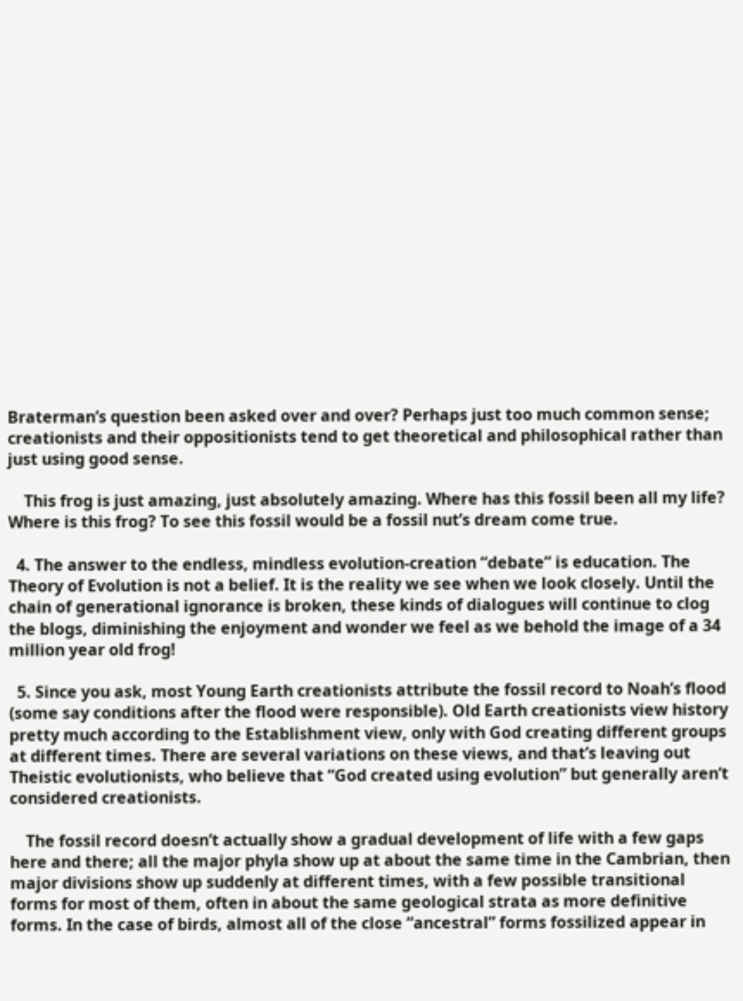Braterman’s question been asked over and over? Perhaps just too much common sense; creationists and their oppositionists tend to get theoretical and philosophical rather than just using good sense.

    This frog is just amazing, just absolutely amazing. Where has this fossil been all my life? Where is this frog? To see this fossil would be a fossil nut’s dream come true.

  4. The answer to the endless, mindless evolution-creation “debate” is education. The Theory of Evolution is not a belief. It is the reality we see when we look closely. Until the chain of generational ignorance is broken, these kinds of dialogues will continue to clog the blogs, diminishing the enjoyment and wonder we feel as we behold the image of a 34 million year old frog!

  5. Since you ask, most Young Earth creationists attribute the fossil record to Noah’s flood (some say conditions after the flood were responsible). Old Earth creationists view history pretty much according to the Establishment view, only with God creating different groups at different times. There are several variations on these views, and that’s leaving out Theistic evolutionists, who believe that “God created using evolution” but generally aren’t considered creationists.

    The fossil record doesn’t actually show a gradual development of life with a few gaps here and there; all the major phyla show up at about the same time in the Cambrian, then major divisions show up suddenly at different times, with a few possible transitional forms for most of them, often in about the same geological strata as more definitive forms. In the case of birds, almost all of the close “ancestral” forms fossilized appear in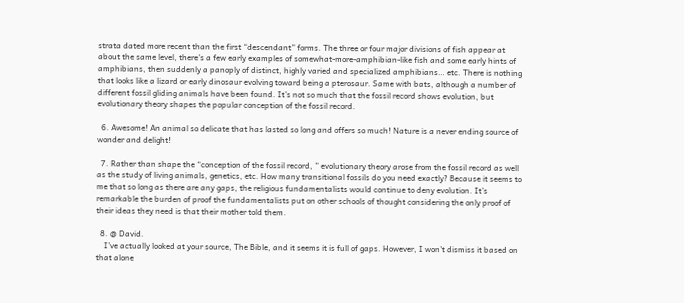strata dated more recent than the first “descendant” forms. The three or four major divisions of fish appear at about the same level, there’s a few early examples of somewhat-more-amphibian-like fish and some early hints of amphibians, then suddenly a panoply of distinct, highly varied and specialized amphibians… etc. There is nothing that looks like a lizard or early dinosaur evolving toward being a pterosaur. Same with bats, although a number of different fossil gliding animals have been found. It’s not so much that the fossil record shows evolution, but evolutionary theory shapes the popular conception of the fossil record.

  6. Awesome! An animal so delicate that has lasted so long and offers so much! Nature is a never ending source of wonder and delight!

  7. Rather than shape the “conception of the fossil record, ” evolutionary theory arose from the fossil record as well as the study of living animals, genetics, etc. How many transitional fossils do you need exactly? Because it seems to me that so long as there are any gaps, the religious fundamentalists would continue to deny evolution. It’s remarkable the burden of proof the fundamentalists put on other schools of thought considering the only proof of their ideas they need is that their mother told them.

  8. @ David.
    I’ve actually looked at your source, The Bible, and it seems it is full of gaps. However, I won’t dismiss it based on that alone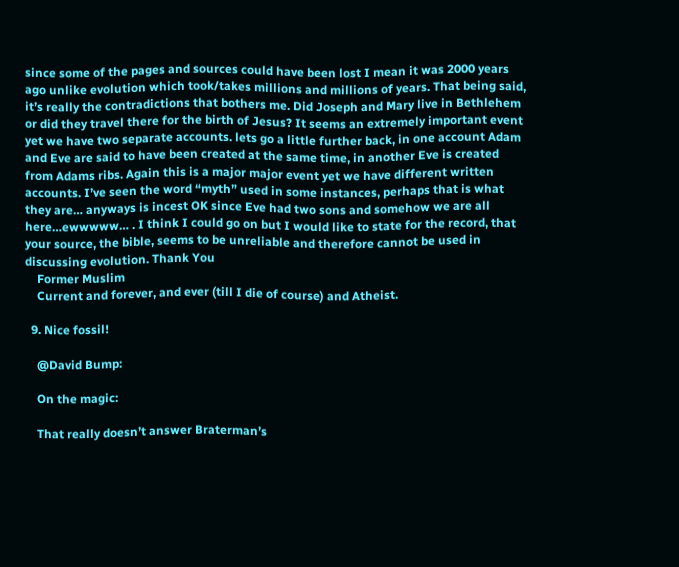since some of the pages and sources could have been lost I mean it was 2000 years ago unlike evolution which took/takes millions and millions of years. That being said, it’s really the contradictions that bothers me. Did Joseph and Mary live in Bethlehem or did they travel there for the birth of Jesus? It seems an extremely important event yet we have two separate accounts. lets go a little further back, in one account Adam and Eve are said to have been created at the same time, in another Eve is created from Adams ribs. Again this is a major major event yet we have different written accounts. I’ve seen the word “myth” used in some instances, perhaps that is what they are… anyways is incest OK since Eve had two sons and somehow we are all here…ewwwww… . I think I could go on but I would like to state for the record, that your source, the bible, seems to be unreliable and therefore cannot be used in discussing evolution. Thank You
    Former Muslim
    Current and forever, and ever (till I die of course) and Atheist.

  9. Nice fossil!

    @David Bump:

    On the magic:

    That really doesn’t answer Braterman’s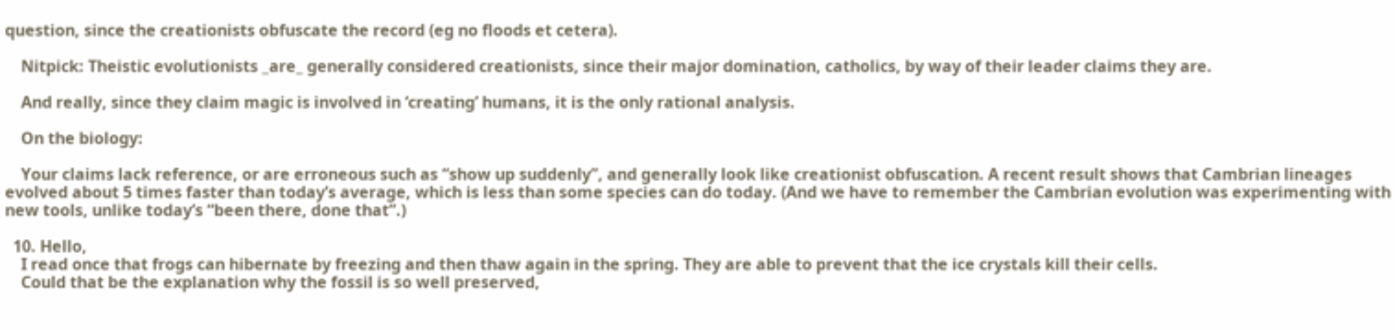question, since the creationists obfuscate the record (eg no floods et cetera).

    Nitpick: Theistic evolutionists _are_ generally considered creationists, since their major domination, catholics, by way of their leader claims they are.

    And really, since they claim magic is involved in ‘creating’ humans, it is the only rational analysis.

    On the biology:

    Your claims lack reference, or are erroneous such as “show up suddenly”, and generally look like creationist obfuscation. A recent result shows that Cambrian lineages evolved about 5 times faster than today’s average, which is less than some species can do today. (And we have to remember the Cambrian evolution was experimenting with new tools, unlike today’s “been there, done that”.)

  10. Hello,
    I read once that frogs can hibernate by freezing and then thaw again in the spring. They are able to prevent that the ice crystals kill their cells.
    Could that be the explanation why the fossil is so well preserved,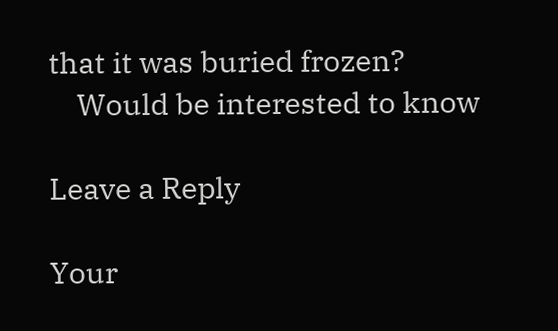that it was buried frozen?
    Would be interested to know

Leave a Reply

Your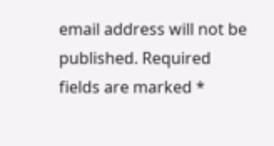email address will not be published. Required fields are marked *